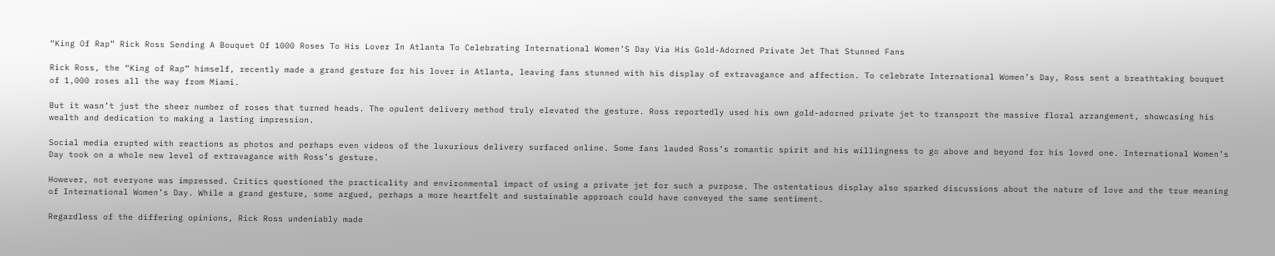“King Of Rap” Rick Ross Sending A Bouquet Of 1000 Roses To His Lover In Atlanta To Celebrating International Women’S Day Via His Gold-Adorned Private Jet That Stunned Fans

Rick Ross, the “King of Rap” himself, recently made a grand gesture for his lover in Atlanta, leaving fans stunned with his display of extravagance and affection. To celebrate International Women’s Day, Ross sent a breathtaking bouquet of 1,000 roses all the way from Miami.

But it wasn’t just the sheer number of roses that turned heads. The opulent delivery method truly elevated the gesture. Ross reportedly used his own gold-adorned private jet to transport the massive floral arrangement, showcasing his wealth and dedication to making a lasting impression.

Social media erupted with reactions as photos and perhaps even videos of the luxurious delivery surfaced online. Some fans lauded Ross’s romantic spirit and his willingness to go above and beyond for his loved one. International Women’s Day took on a whole new level of extravagance with Ross’s gesture.

However, not everyone was impressed. Critics questioned the practicality and environmental impact of using a private jet for such a purpose. The ostentatious display also sparked discussions about the nature of love and the true meaning of International Women’s Day. While a grand gesture, some argued, perhaps a more heartfelt and sustainable approach could have conveyed the same sentiment.

Regardless of the differing opinions, Rick Ross undeniably made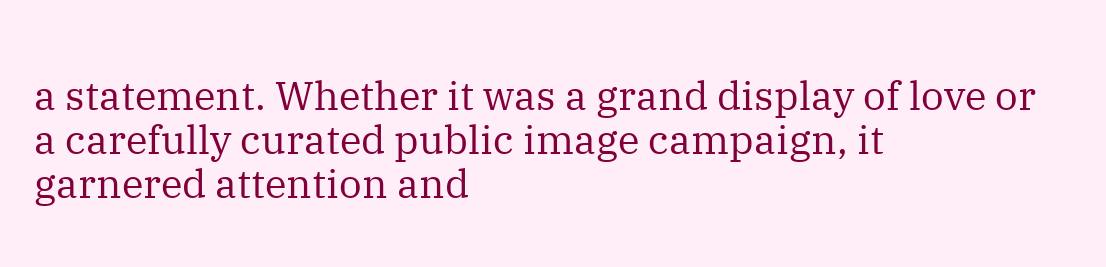a statement. Whether it was a grand display of love or a carefully curated public image campaign, it garnered attention and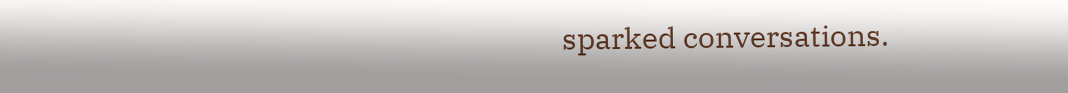sparked conversations.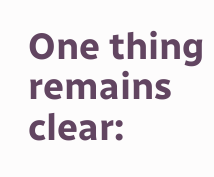One thing remains clear: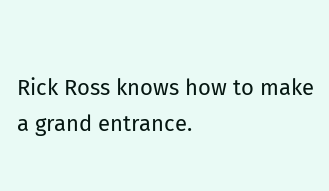Rick Ross knows how to make a grand entrance.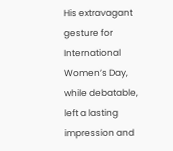His extravagant gesture for International Women’s Day, while debatable, left a lasting impression and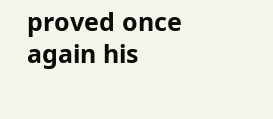proved once again his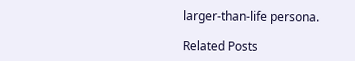larger-than-life persona.

Related Posts